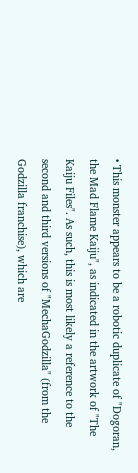• This monster appears to be a robotic duplicate of "Dogoran, the Mad Flame Kaiju", as indicated in the artwork of "The Kaiju Files". As such, this is most likely a reference to the second and third versions of "MechaGodzilla" (from the Godzilla franchise), which are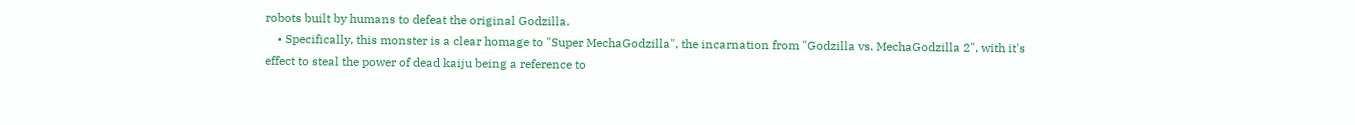robots built by humans to defeat the original Godzilla.
    • Specifically, this monster is a clear homage to "Super MechaGodzilla", the incarnation from "Godzilla vs. MechaGodzilla 2", with it's effect to steal the power of dead kaiju being a reference to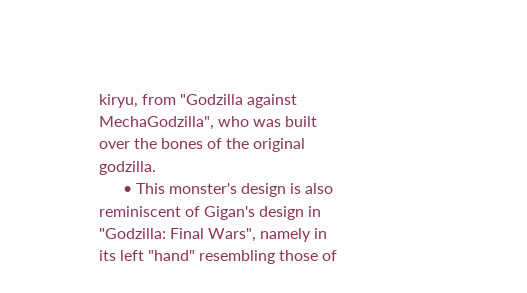kiryu, from "Godzilla against MechaGodzilla", who was built over the bones of the original godzilla.
      • This monster's design is also reminiscent of Gigan's design in "Godzilla: Final Wars", namely in its left "hand" resembling those of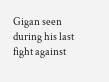Gigan seen during his last fight against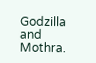Godzilla and Mothra.